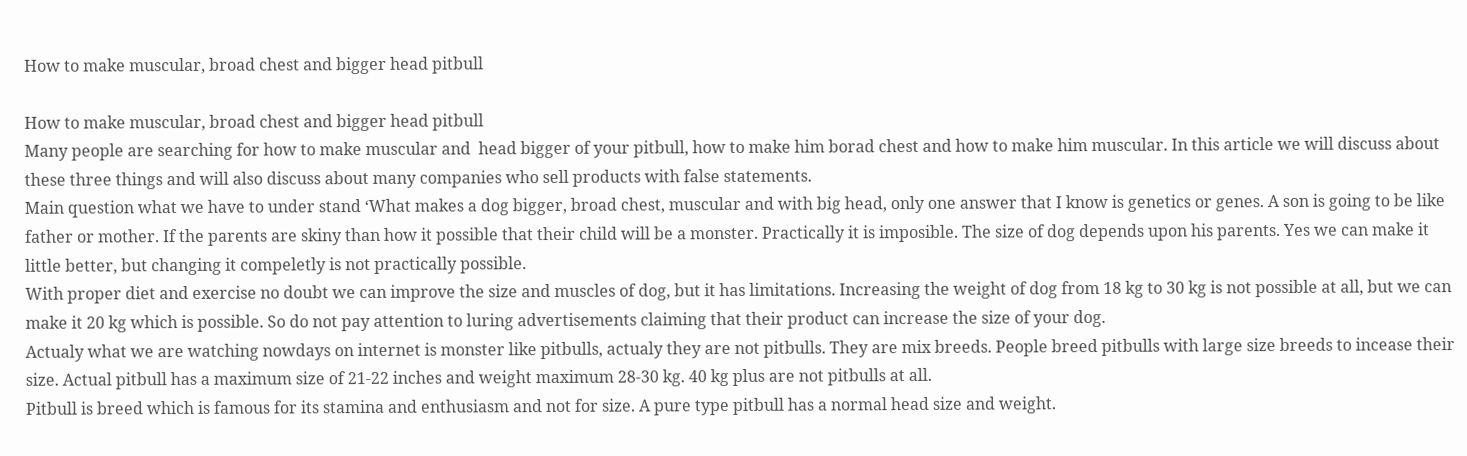How to make muscular, broad chest and bigger head pitbull

How to make muscular, broad chest and bigger head pitbull
Many people are searching for how to make muscular and  head bigger of your pitbull, how to make him borad chest and how to make him muscular. In this article we will discuss about these three things and will also discuss about many companies who sell products with false statements.
Main question what we have to under stand ‘What makes a dog bigger, broad chest, muscular and with big head, only one answer that I know is genetics or genes. A son is going to be like father or mother. If the parents are skiny than how it possible that their child will be a monster. Practically it is imposible. The size of dog depends upon his parents. Yes we can make it little better, but changing it compeletly is not practically possible.
With proper diet and exercise no doubt we can improve the size and muscles of dog, but it has limitations. Increasing the weight of dog from 18 kg to 30 kg is not possible at all, but we can make it 20 kg which is possible. So do not pay attention to luring advertisements claiming that their product can increase the size of your dog.
Actualy what we are watching nowdays on internet is monster like pitbulls, actualy they are not pitbulls. They are mix breeds. People breed pitbulls with large size breeds to incease their size. Actual pitbull has a maximum size of 21-22 inches and weight maximum 28-30 kg. 40 kg plus are not pitbulls at all.
Pitbull is breed which is famous for its stamina and enthusiasm and not for size. A pure type pitbull has a normal head size and weight.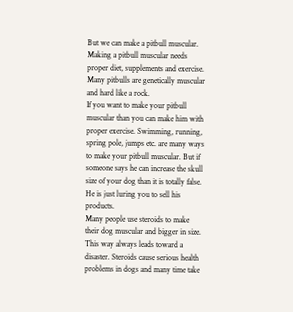But we can make a pitbull muscular. Making a pitbull muscular needs proper diet, supplements and exercise. Many pitbulls are genetically muscular and hard like a rock.
If you want to make your pitbull muscular than you can make him with proper exercise. Swimming, running, spring pole, jumps etc. are many ways to make your pitbull muscular. But if someone says he can increase the skull size of your dog than it is totally false. He is just luring you to sell his products.
Many people use steroids to make their dog muscular and bigger in size. This way always leads toward a disaster. Steroids cause serious health problems in dogs and many time take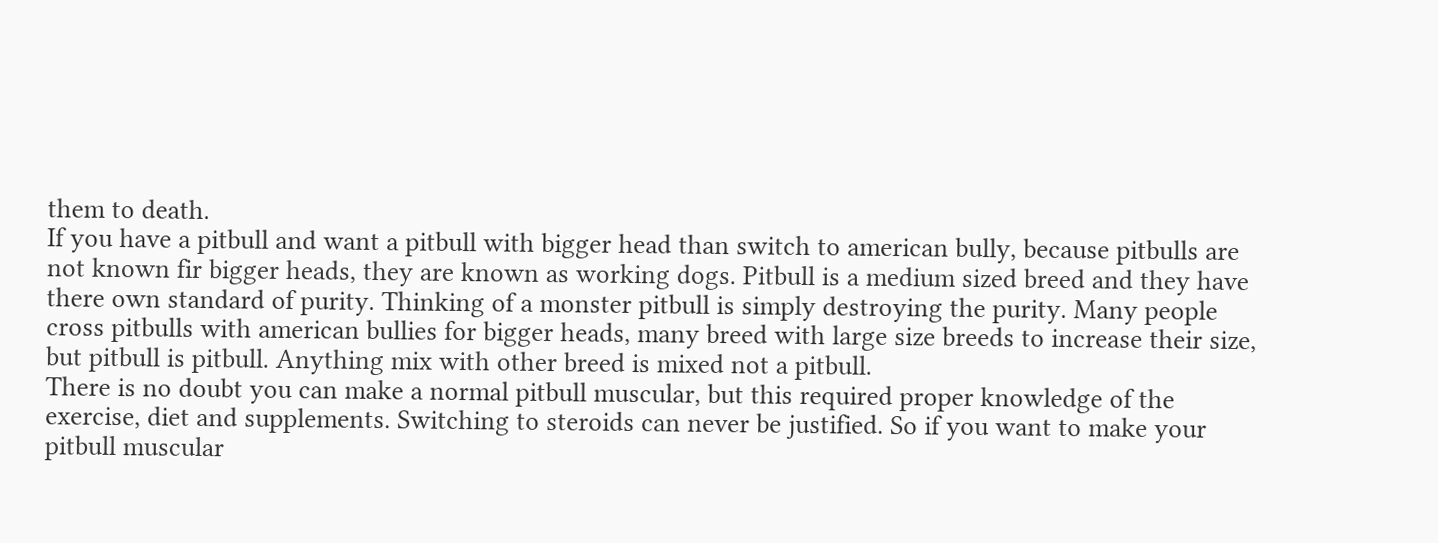them to death.
If you have a pitbull and want a pitbull with bigger head than switch to american bully, because pitbulls are not known fir bigger heads, they are known as working dogs. Pitbull is a medium sized breed and they have there own standard of purity. Thinking of a monster pitbull is simply destroying the purity. Many people cross pitbulls with american bullies for bigger heads, many breed with large size breeds to increase their size, but pitbull is pitbull. Anything mix with other breed is mixed not a pitbull.
There is no doubt you can make a normal pitbull muscular, but this required proper knowledge of the exercise, diet and supplements. Switching to steroids can never be justified. So if you want to make your pitbull muscular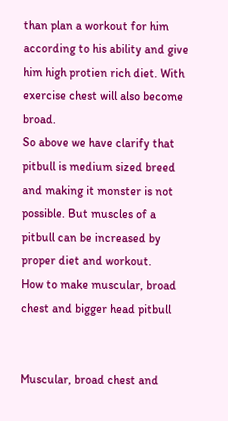than plan a workout for him according to his ability and give him high protien rich diet. With exercise chest will also become broad.
So above we have clarify that pitbull is medium sized breed and making it monster is not possible. But muscles of a pitbull can be increased by proper diet and workout.
How to make muscular, broad chest and bigger head pitbull


Muscular, broad chest and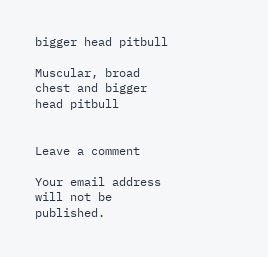bigger head pitbull

Muscular, broad chest and bigger head pitbull


Leave a comment

Your email address will not be published.